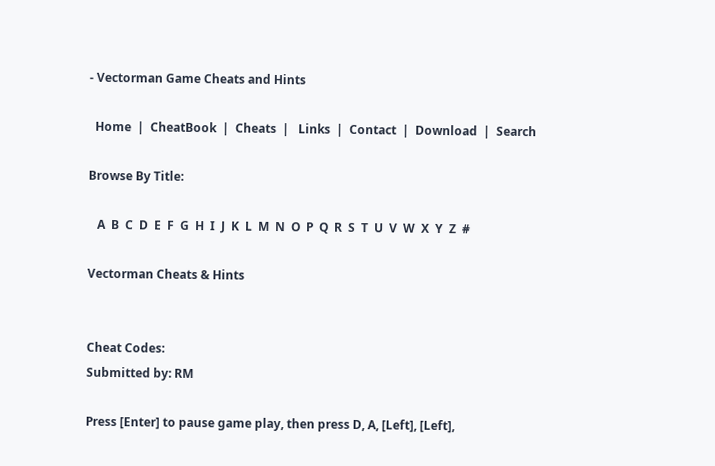- Vectorman Game Cheats and Hints

  Home  |  CheatBook  |  Cheats  |   Links  |  Contact  |  Download  |  Search

Browse By Title:

   A  B  C  D  E  F  G  H  I  J  K  L  M  N  O  P  Q  R  S  T  U  V  W  X  Y  Z  #

Vectorman Cheats & Hints


Cheat Codes:
Submitted by: RM

Press [Enter] to pause game play, then press D, A, [Left], [Left],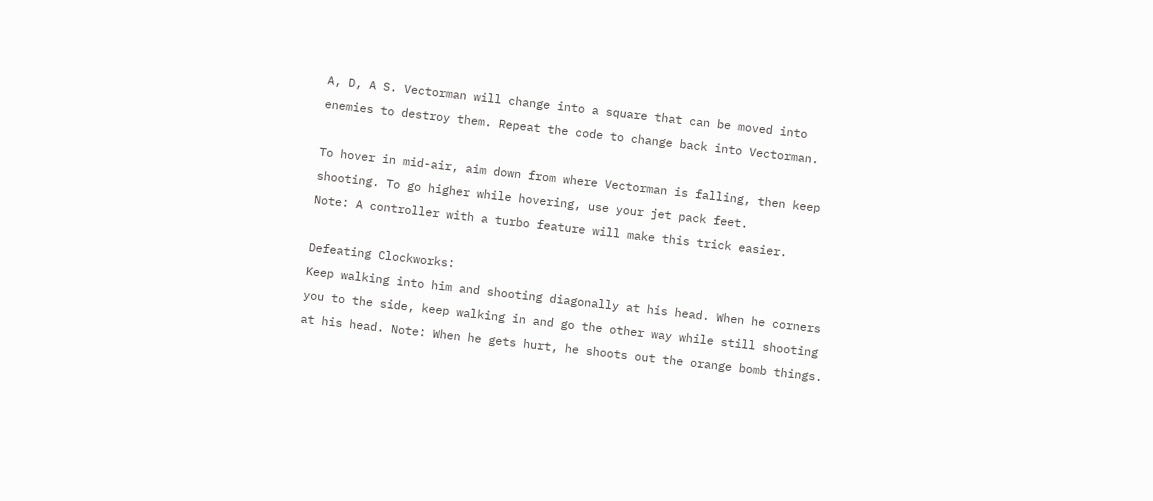A, D, A S. Vectorman will change into a square that can be moved into
enemies to destroy them. Repeat the code to change back into Vectorman.

To hover in mid-air, aim down from where Vectorman is falling, then keep
shooting. To go higher while hovering, use your jet pack feet.
Note: A controller with a turbo feature will make this trick easier.

Defeating Clockworks:
Keep walking into him and shooting diagonally at his head. When he corners
you to the side, keep walking in and go the other way while still shooting
at his head. Note: When he gets hurt, he shoots out the orange bomb things.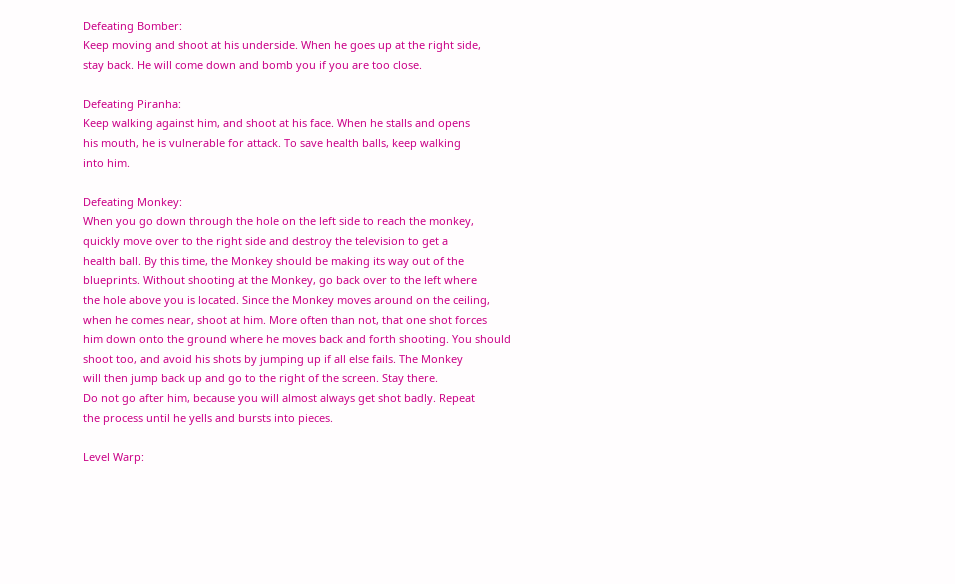Defeating Bomber:
Keep moving and shoot at his underside. When he goes up at the right side,
stay back. He will come down and bomb you if you are too close.

Defeating Piranha:
Keep walking against him, and shoot at his face. When he stalls and opens
his mouth, he is vulnerable for attack. To save health balls, keep walking
into him.

Defeating Monkey:
When you go down through the hole on the left side to reach the monkey,
quickly move over to the right side and destroy the television to get a
health ball. By this time, the Monkey should be making its way out of the
blueprints. Without shooting at the Monkey, go back over to the left where
the hole above you is located. Since the Monkey moves around on the ceiling,
when he comes near, shoot at him. More often than not, that one shot forces
him down onto the ground where he moves back and forth shooting. You should
shoot too, and avoid his shots by jumping up if all else fails. The Monkey
will then jump back up and go to the right of the screen. Stay there.
Do not go after him, because you will almost always get shot badly. Repeat
the process until he yells and bursts into pieces.

Level Warp: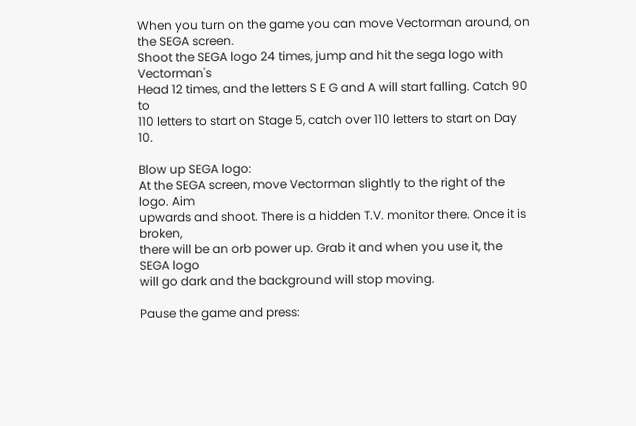When you turn on the game you can move Vectorman around, on the SEGA screen.
Shoot the SEGA logo 24 times, jump and hit the sega logo with Vectorman's
Head 12 times, and the letters S E G and A will start falling. Catch 90 to
110 letters to start on Stage 5, catch over 110 letters to start on Day 10.

Blow up SEGA logo:
At the SEGA screen, move Vectorman slightly to the right of the logo. Aim
upwards and shoot. There is a hidden T.V. monitor there. Once it is broken,
there will be an orb power up. Grab it and when you use it, the SEGA logo
will go dark and the background will stop moving.

Pause the game and press: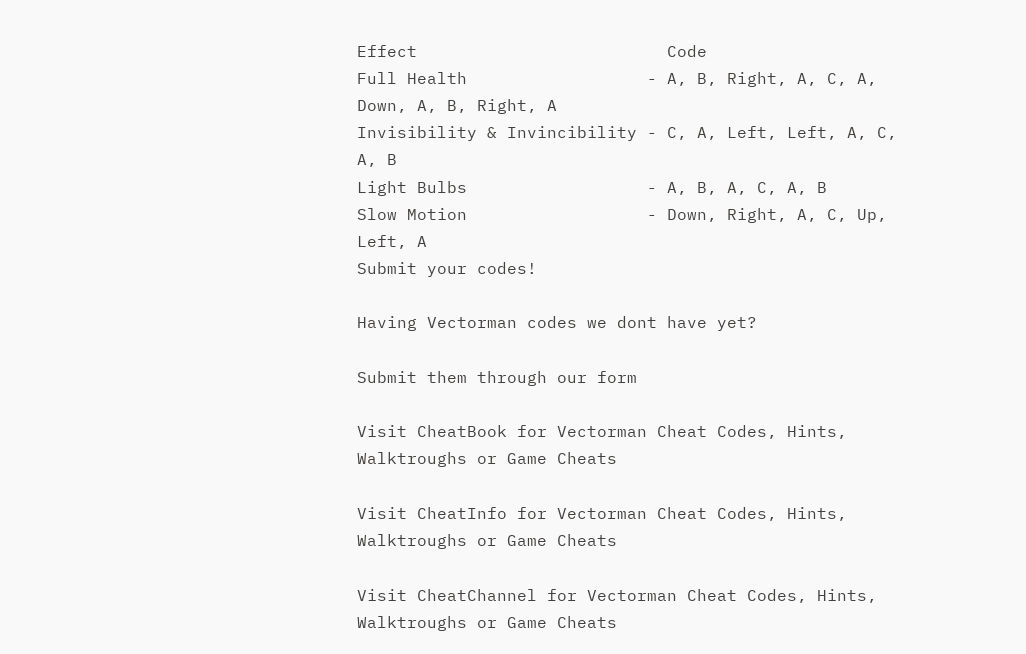Effect                         Code
Full Health                  - A, B, Right, A, C, A, Down, A, B, Right, A
Invisibility & Invincibility - C, A, Left, Left, A, C, A, B
Light Bulbs                  - A, B, A, C, A, B
Slow Motion                  - Down, Right, A, C, Up, Left, A
Submit your codes!

Having Vectorman codes we dont have yet?

Submit them through our form

Visit CheatBook for Vectorman Cheat Codes, Hints, Walktroughs or Game Cheats

Visit CheatInfo for Vectorman Cheat Codes, Hints, Walktroughs or Game Cheats

Visit CheatChannel for Vectorman Cheat Codes, Hints, Walktroughs or Game Cheats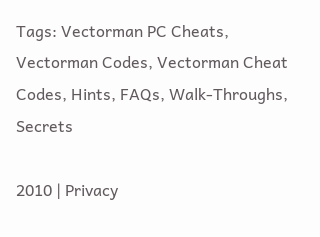Tags: Vectorman PC Cheats, Vectorman Codes, Vectorman Cheat Codes, Hints, FAQs, Walk-Throughs, Secrets

2010 | Privacy